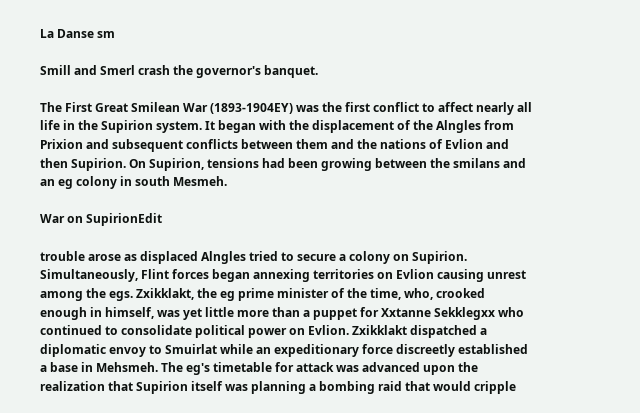La Danse sm

Smill and Smerl crash the governor's banquet.

The First Great Smilean War (1893-1904EY) was the first conflict to affect nearly all life in the Supirion system. It began with the displacement of the Alngles from Prixion and subsequent conflicts between them and the nations of Evlion and then Supirion. On Supirion, tensions had been growing between the smilans and an eg colony in south Mesmeh.

War on SupirionEdit

trouble arose as displaced Alngles tried to secure a colony on Supirion. Simultaneously, Flint forces began annexing territories on Evlion causing unrest among the egs. Zxikklakt, the eg prime minister of the time, who, crooked enough in himself, was yet little more than a puppet for Xxtanne Sekklegxx who continued to consolidate political power on Evlion. Zxikklakt dispatched a diplomatic envoy to Smuirlat while an expeditionary force discreetly established a base in Mehsmeh. The eg's timetable for attack was advanced upon the realization that Supirion itself was planning a bombing raid that would cripple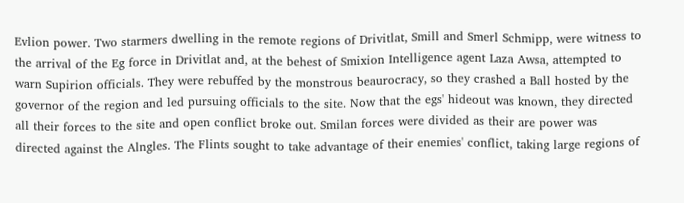Evlion power. Two starmers dwelling in the remote regions of Drivitlat, Smill and Smerl Schmipp, were witness to the arrival of the Eg force in Drivitlat and, at the behest of Smixion Intelligence agent Laza Awsa, attempted to warn Supirion officials. They were rebuffed by the monstrous beaurocracy, so they crashed a Ball hosted by the governor of the region and led pursuing officials to the site. Now that the egs' hideout was known, they directed all their forces to the site and open conflict broke out. Smilan forces were divided as their are power was directed against the Alngles. The Flints sought to take advantage of their enemies' conflict, taking large regions of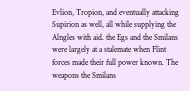Evlion, Tropion, and eventually attacking Supirion as well, all while supplying the Alngles with aid. the Egs and the Smilans were largely at a stalemate when Flint forces made their full power known. The weapons the Smilans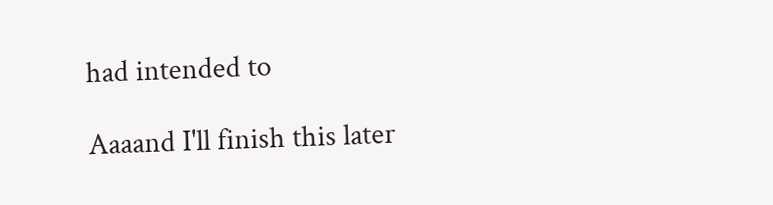had intended to

Aaaand I'll finish this later